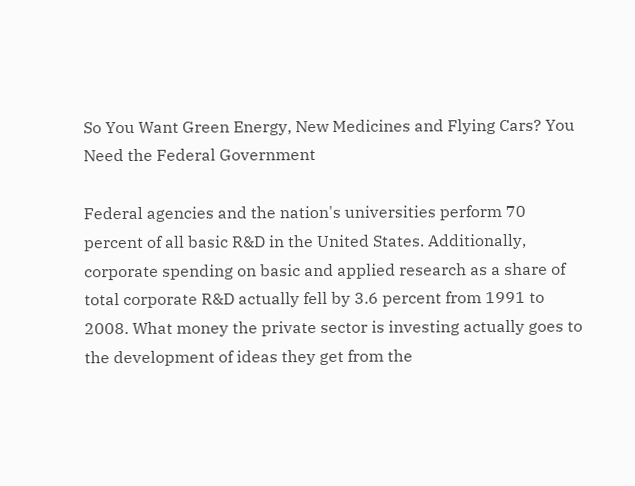So You Want Green Energy, New Medicines and Flying Cars? You Need the Federal Government

Federal agencies and the nation's universities perform 70 percent of all basic R&D in the United States. Additionally, corporate spending on basic and applied research as a share of total corporate R&D actually fell by 3.6 percent from 1991 to 2008. What money the private sector is investing actually goes to the development of ideas they get from the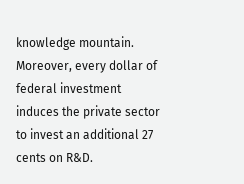knowledge mountain. Moreover, every dollar of federal investment induces the private sector to invest an additional 27 cents on R&D.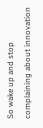So wake up and stop complaining about innovation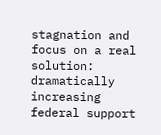stagnation and focus on a real solution: dramatically increasing federal support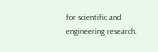for scientific and engineering research.